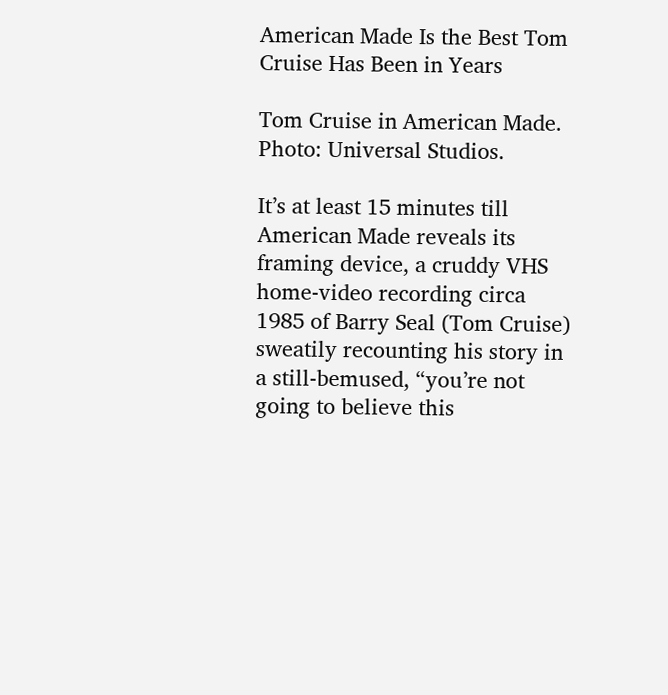American Made Is the Best Tom Cruise Has Been in Years

Tom Cruise in American Made. Photo: Universal Studios.

It’s at least 15 minutes till American Made reveals its framing device, a cruddy VHS home-video recording circa 1985 of Barry Seal (Tom Cruise) sweatily recounting his story in a still-bemused, “you’re not going to believe this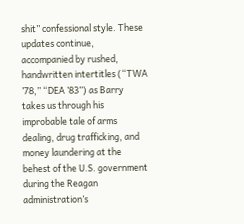shit” confessional style. These updates continue, accompanied by rushed, handwritten intertitles (“TWA ’78,” “DEA ’83”) as Barry takes us through his improbable tale of arms dealing, drug trafficking, and money laundering at the behest of the U.S. government during the Reagan administration’s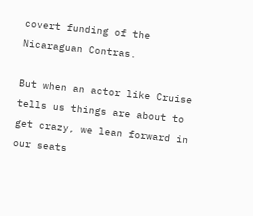covert funding of the Nicaraguan Contras.

But when an actor like Cruise tells us things are about to get crazy, we lean forward in our seats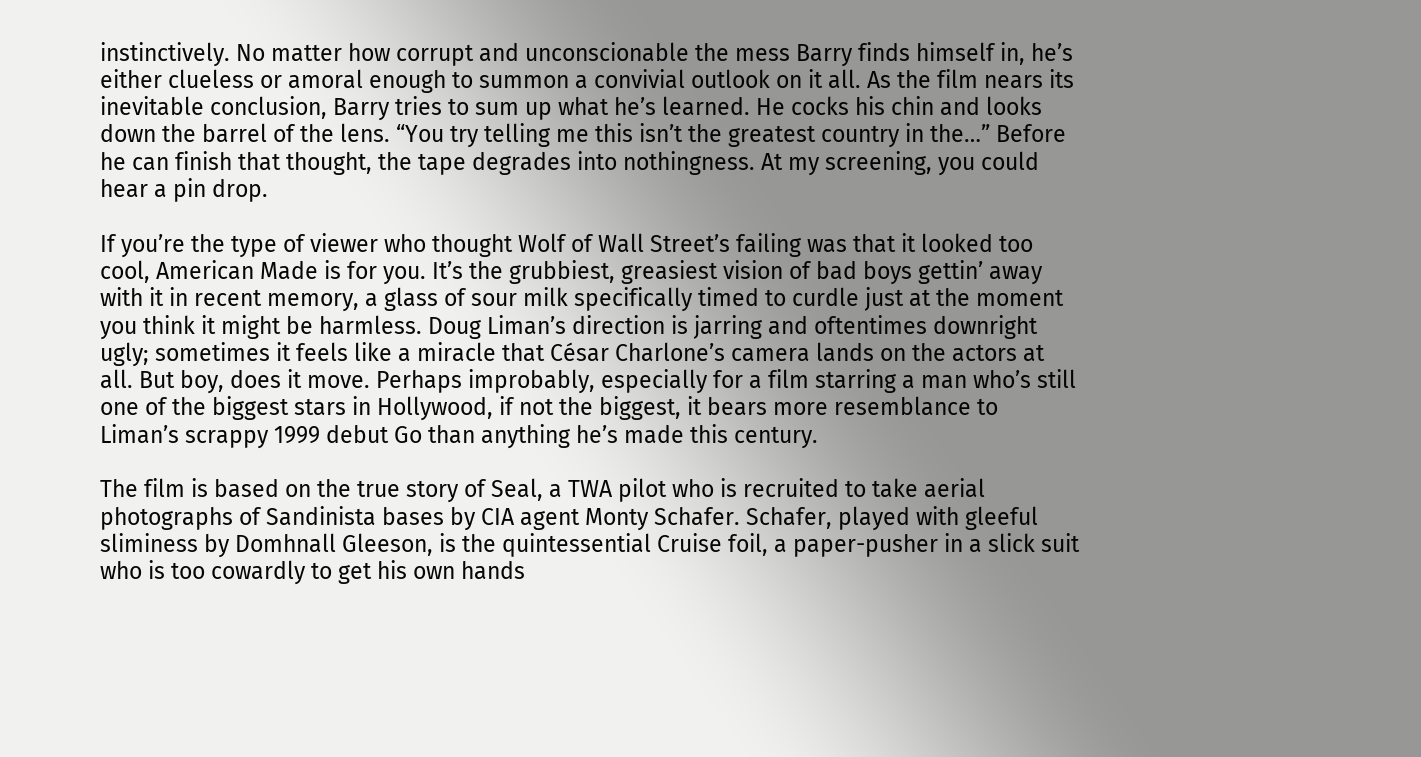instinctively. No matter how corrupt and unconscionable the mess Barry finds himself in, he’s either clueless or amoral enough to summon a convivial outlook on it all. As the film nears its inevitable conclusion, Barry tries to sum up what he’s learned. He cocks his chin and looks down the barrel of the lens. “You try telling me this isn’t the greatest country in the…” Before he can finish that thought, the tape degrades into nothingness. At my screening, you could hear a pin drop.

If you’re the type of viewer who thought Wolf of Wall Street’s failing was that it looked too cool, American Made is for you. It’s the grubbiest, greasiest vision of bad boys gettin’ away with it in recent memory, a glass of sour milk specifically timed to curdle just at the moment you think it might be harmless. Doug Liman’s direction is jarring and oftentimes downright ugly; sometimes it feels like a miracle that César Charlone’s camera lands on the actors at all. But boy, does it move. Perhaps improbably, especially for a film starring a man who’s still one of the biggest stars in Hollywood, if not the biggest, it bears more resemblance to Liman’s scrappy 1999 debut Go than anything he’s made this century.

The film is based on the true story of Seal, a TWA pilot who is recruited to take aerial photographs of Sandinista bases by CIA agent Monty Schafer. Schafer, played with gleeful sliminess by Domhnall Gleeson, is the quintessential Cruise foil, a paper-pusher in a slick suit who is too cowardly to get his own hands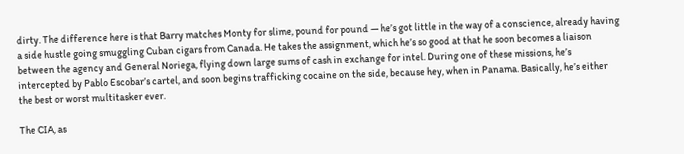dirty. The difference here is that Barry matches Monty for slime, pound for pound — he’s got little in the way of a conscience, already having a side hustle going smuggling Cuban cigars from Canada. He takes the assignment, which he’s so good at that he soon becomes a liaison between the agency and General Noriega, flying down large sums of cash in exchange for intel. During one of these missions, he’s intercepted by Pablo Escobar’s cartel, and soon begins trafficking cocaine on the side, because hey, when in Panama. Basically, he’s either the best or worst multitasker ever.

The CIA, as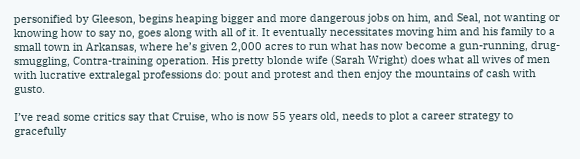personified by Gleeson, begins heaping bigger and more dangerous jobs on him, and Seal, not wanting or knowing how to say no, goes along with all of it. It eventually necessitates moving him and his family to a small town in Arkansas, where he’s given 2,000 acres to run what has now become a gun-running, drug-smuggling, Contra-training operation. His pretty blonde wife (Sarah Wright) does what all wives of men with lucrative extralegal professions do: pout and protest and then enjoy the mountains of cash with gusto.

I’ve read some critics say that Cruise, who is now 55 years old, needs to plot a career strategy to gracefully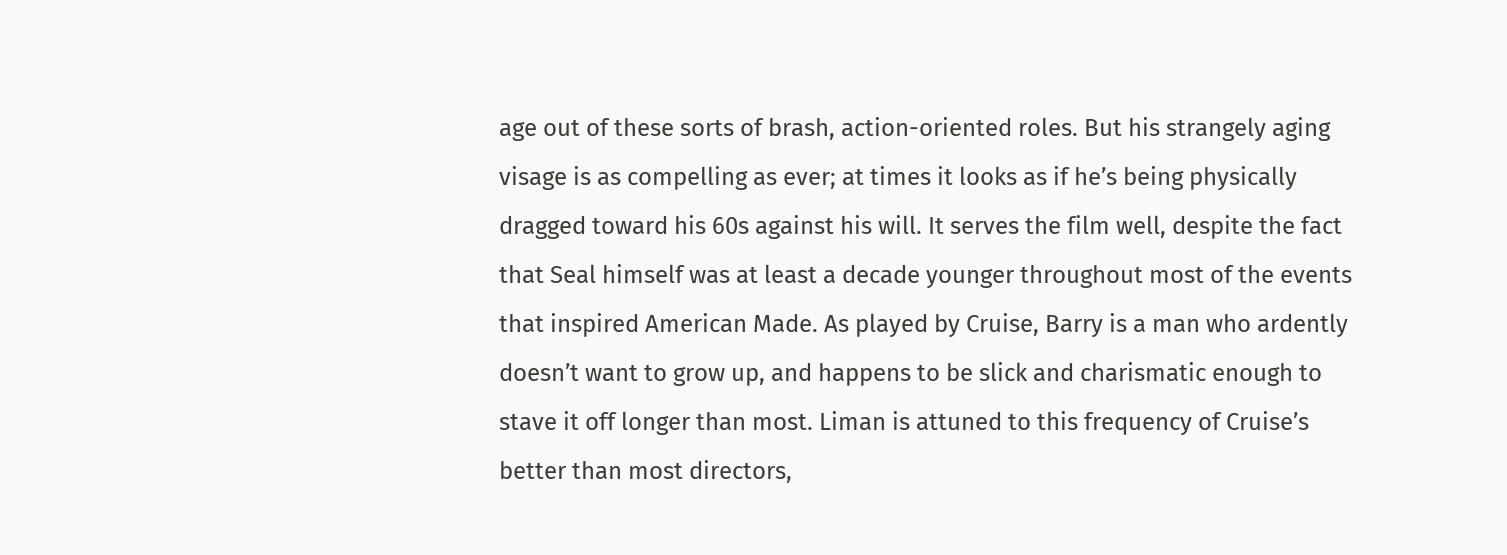age out of these sorts of brash, action-oriented roles. But his strangely aging visage is as compelling as ever; at times it looks as if he’s being physically dragged toward his 60s against his will. It serves the film well, despite the fact that Seal himself was at least a decade younger throughout most of the events that inspired American Made. As played by Cruise, Barry is a man who ardently doesn’t want to grow up, and happens to be slick and charismatic enough to stave it off longer than most. Liman is attuned to this frequency of Cruise’s better than most directors,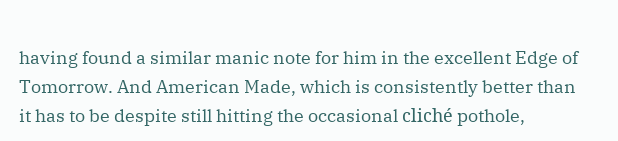having found a similar manic note for him in the excellent Edge of Tomorrow. And American Made, which is consistently better than it has to be despite still hitting the occasional cliché pothole,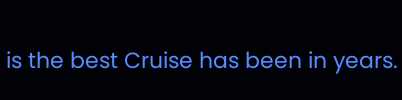is the best Cruise has been in years.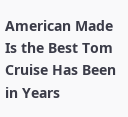American Made Is the Best Tom Cruise Has Been in Years